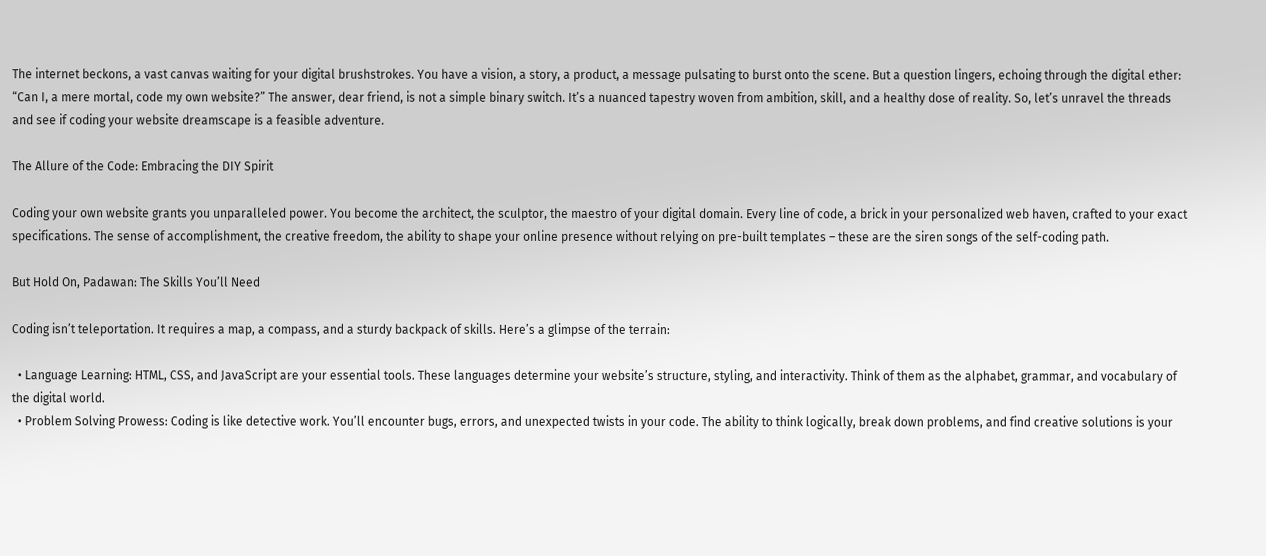The internet beckons, a vast canvas waiting for your digital brushstrokes. You have a vision, a story, a product, a message pulsating to burst onto the scene. But a question lingers, echoing through the digital ether: “Can I, a mere mortal, code my own website?” The answer, dear friend, is not a simple binary switch. It’s a nuanced tapestry woven from ambition, skill, and a healthy dose of reality. So, let’s unravel the threads and see if coding your website dreamscape is a feasible adventure.

The Allure of the Code: Embracing the DIY Spirit

Coding your own website grants you unparalleled power. You become the architect, the sculptor, the maestro of your digital domain. Every line of code, a brick in your personalized web haven, crafted to your exact specifications. The sense of accomplishment, the creative freedom, the ability to shape your online presence without relying on pre-built templates – these are the siren songs of the self-coding path.

But Hold On, Padawan: The Skills You’ll Need

Coding isn’t teleportation. It requires a map, a compass, and a sturdy backpack of skills. Here’s a glimpse of the terrain:

  • Language Learning: HTML, CSS, and JavaScript are your essential tools. These languages determine your website’s structure, styling, and interactivity. Think of them as the alphabet, grammar, and vocabulary of the digital world.
  • Problem Solving Prowess: Coding is like detective work. You’ll encounter bugs, errors, and unexpected twists in your code. The ability to think logically, break down problems, and find creative solutions is your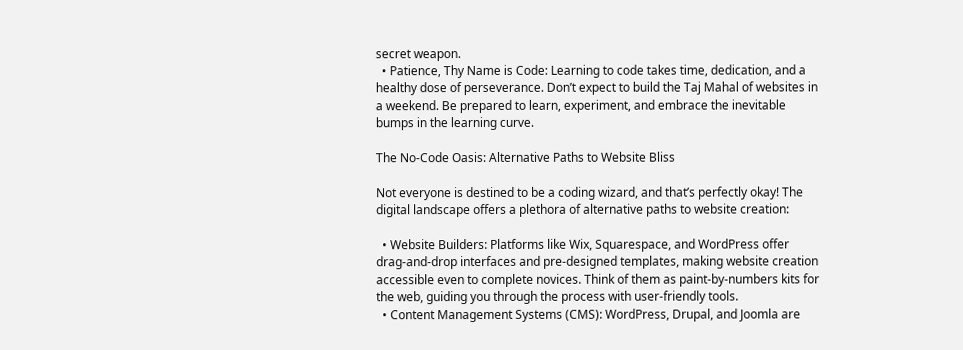secret weapon.
  • Patience, Thy Name is Code: Learning to code takes time, dedication, and a healthy dose of perseverance. Don’t expect to build the Taj Mahal of websites in a weekend. Be prepared to learn, experiment, and embrace the inevitable bumps in the learning curve.

The No-Code Oasis: Alternative Paths to Website Bliss

Not everyone is destined to be a coding wizard, and that’s perfectly okay! The digital landscape offers a plethora of alternative paths to website creation:

  • Website Builders: Platforms like Wix, Squarespace, and WordPress offer drag-and-drop interfaces and pre-designed templates, making website creation accessible even to complete novices. Think of them as paint-by-numbers kits for the web, guiding you through the process with user-friendly tools.
  • Content Management Systems (CMS): WordPress, Drupal, and Joomla are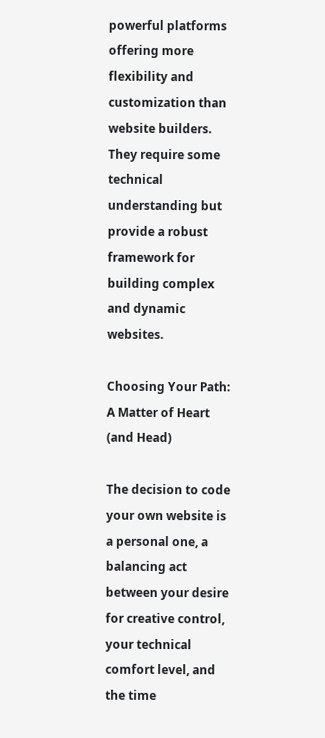powerful platforms offering more flexibility and customization than website builders. They require some technical understanding but provide a robust framework for building complex and dynamic websites.

Choosing Your Path: A Matter of Heart (and Head)

The decision to code your own website is a personal one, a balancing act between your desire for creative control, your technical comfort level, and the time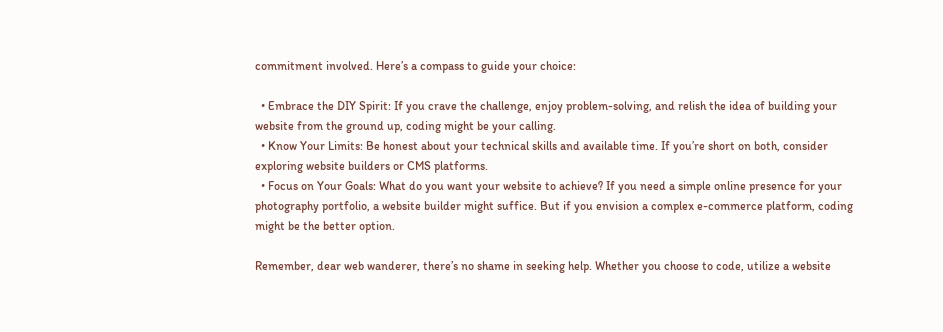commitment involved. Here’s a compass to guide your choice:

  • Embrace the DIY Spirit: If you crave the challenge, enjoy problem-solving, and relish the idea of building your website from the ground up, coding might be your calling.
  • Know Your Limits: Be honest about your technical skills and available time. If you’re short on both, consider exploring website builders or CMS platforms.
  • Focus on Your Goals: What do you want your website to achieve? If you need a simple online presence for your photography portfolio, a website builder might suffice. But if you envision a complex e-commerce platform, coding might be the better option.

Remember, dear web wanderer, there’s no shame in seeking help. Whether you choose to code, utilize a website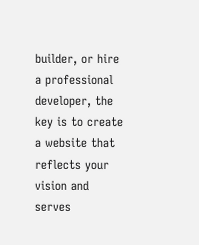builder, or hire a professional developer, the key is to create a website that reflects your vision and serves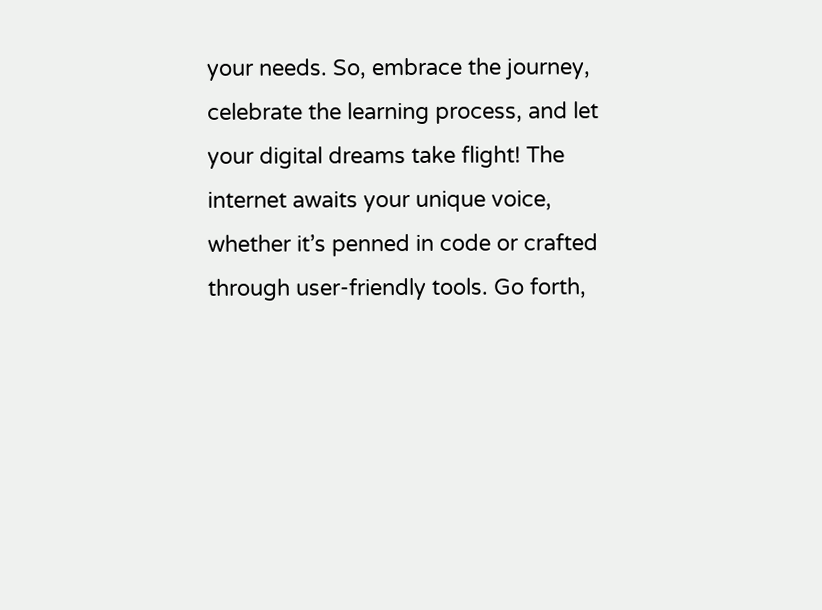your needs. So, embrace the journey, celebrate the learning process, and let your digital dreams take flight! The internet awaits your unique voice, whether it’s penned in code or crafted through user-friendly tools. Go forth,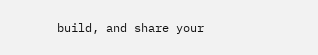build, and share your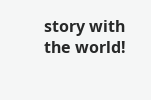story with the world!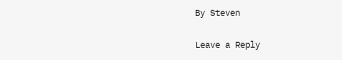By Steven

Leave a Reply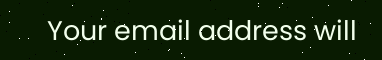Your email address will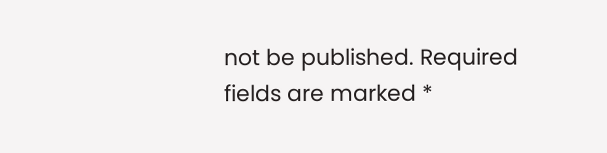not be published. Required fields are marked *